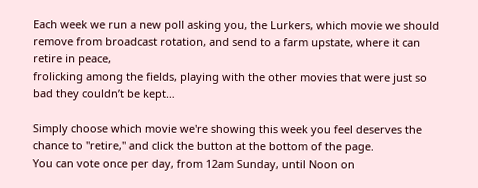Each week we run a new poll asking you, the Lurkers, which movie we should remove from broadcast rotation, and send to a farm upstate, where it can retire in peace,
frolicking among the fields, playing with the other movies that were just so bad they couldn’t be kept…

Simply choose which movie we're showing this week you feel deserves the chance to "retire," and click the button at the bottom of the page.
You can vote once per day, from 12am Sunday, until Noon on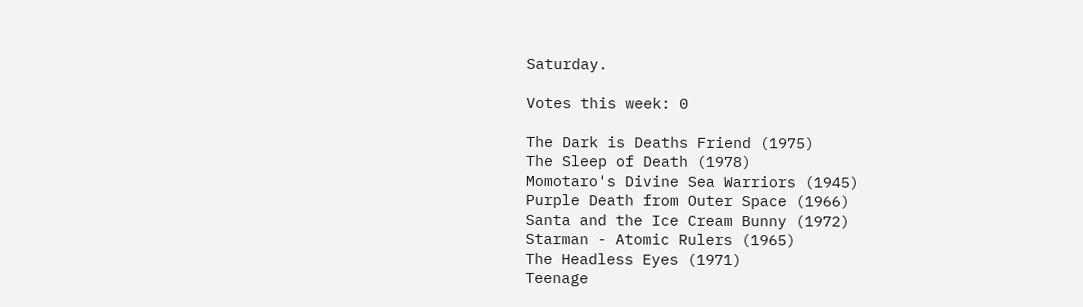Saturday.

Votes this week: 0

The Dark is Deaths Friend (1975)
The Sleep of Death (1978)
Momotaro's Divine Sea Warriors (1945)
Purple Death from Outer Space (1966)
Santa and the Ice Cream Bunny (1972)
Starman - Atomic Rulers (1965)
The Headless Eyes (1971)
Teenage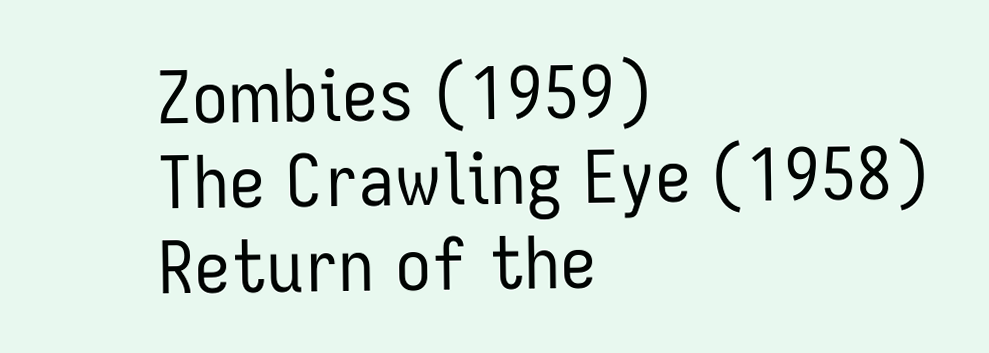Zombies (1959)
The Crawling Eye (1958)
Return of the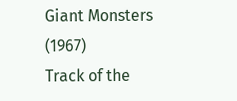Giant Monsters (1967)
Track of the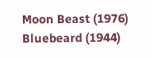Moon Beast (1976)
Bluebeard (1944)